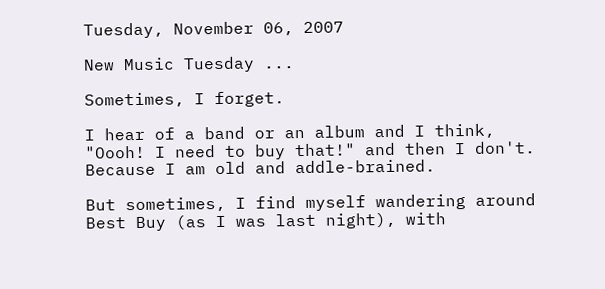Tuesday, November 06, 2007

New Music Tuesday ...

Sometimes, I forget.

I hear of a band or an album and I think, "Oooh! I need to buy that!" and then I don't. Because I am old and addle-brained.

But sometimes, I find myself wandering around Best Buy (as I was last night), with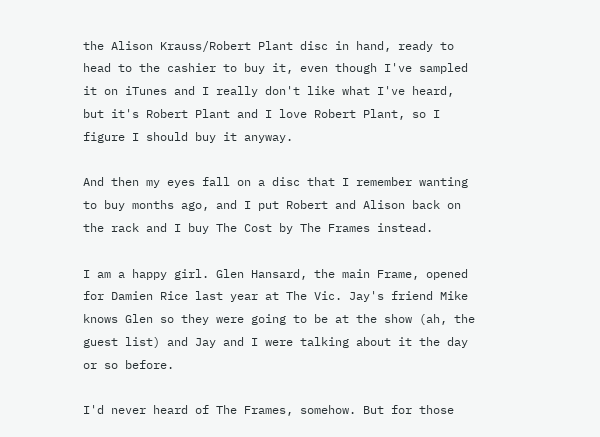the Alison Krauss/Robert Plant disc in hand, ready to head to the cashier to buy it, even though I've sampled it on iTunes and I really don't like what I've heard, but it's Robert Plant and I love Robert Plant, so I figure I should buy it anyway.

And then my eyes fall on a disc that I remember wanting to buy months ago, and I put Robert and Alison back on the rack and I buy The Cost by The Frames instead.

I am a happy girl. Glen Hansard, the main Frame, opened for Damien Rice last year at The Vic. Jay's friend Mike knows Glen so they were going to be at the show (ah, the guest list) and Jay and I were talking about it the day or so before.

I'd never heard of The Frames, somehow. But for those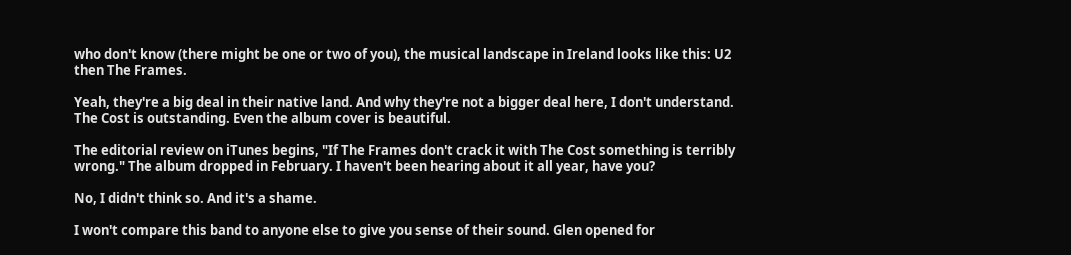who don't know (there might be one or two of you), the musical landscape in Ireland looks like this: U2 then The Frames.

Yeah, they're a big deal in their native land. And why they're not a bigger deal here, I don't understand. The Cost is outstanding. Even the album cover is beautiful.

The editorial review on iTunes begins, "If The Frames don't crack it with The Cost something is terribly wrong." The album dropped in February. I haven't been hearing about it all year, have you?

No, I didn't think so. And it's a shame.

I won't compare this band to anyone else to give you sense of their sound. Glen opened for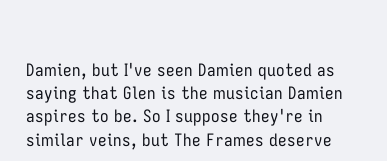Damien, but I've seen Damien quoted as saying that Glen is the musician Damien aspires to be. So I suppose they're in similar veins, but The Frames deserve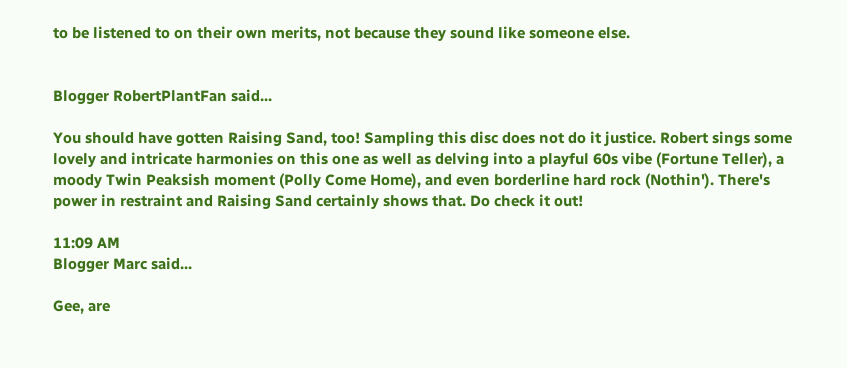to be listened to on their own merits, not because they sound like someone else.


Blogger RobertPlantFan said...

You should have gotten Raising Sand, too! Sampling this disc does not do it justice. Robert sings some lovely and intricate harmonies on this one as well as delving into a playful 60s vibe (Fortune Teller), a moody Twin Peaksish moment (Polly Come Home), and even borderline hard rock (Nothin'). There's power in restraint and Raising Sand certainly shows that. Do check it out!

11:09 AM
Blogger Marc said...

Gee, are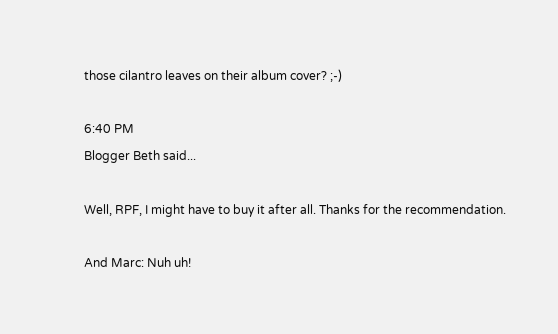those cilantro leaves on their album cover? ;-)

6:40 PM
Blogger Beth said...

Well, RPF, I might have to buy it after all. Thanks for the recommendation.

And Marc: Nuh uh!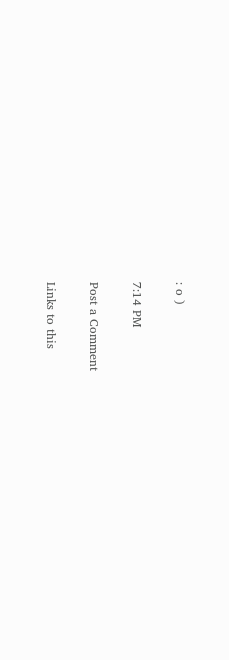: o )

7:14 PM

Post a Comment

Links to this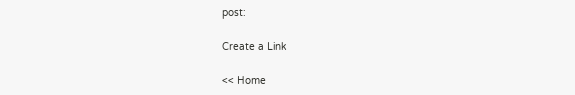post:

Create a Link

<< Home